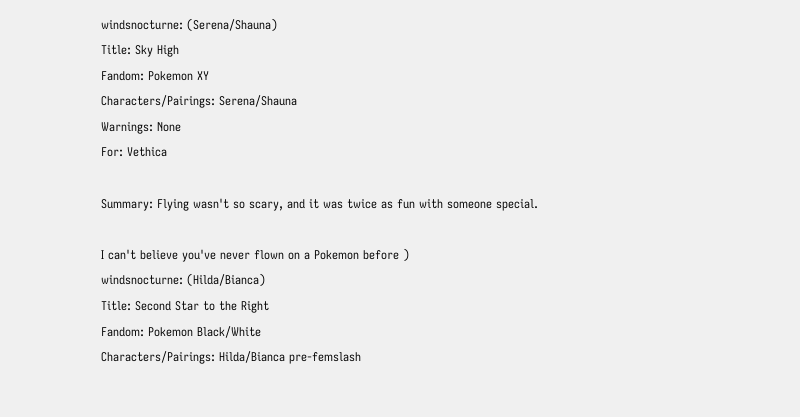windsnocturne: (Serena/Shauna)
Title: Sky High
Fandom: Pokemon XY
Characters/Pairings: Serena/Shauna
Warnings: None
For: Vethica

Summary: Flying wasn't so scary, and it was twice as fun with someone special.

I can't believe you've never flown on a Pokemon before )
windsnocturne: (Hilda/Bianca)
Title: Second Star to the Right
Fandom: Pokemon Black/White
Characters/Pairings: Hilda/Bianca pre-femslash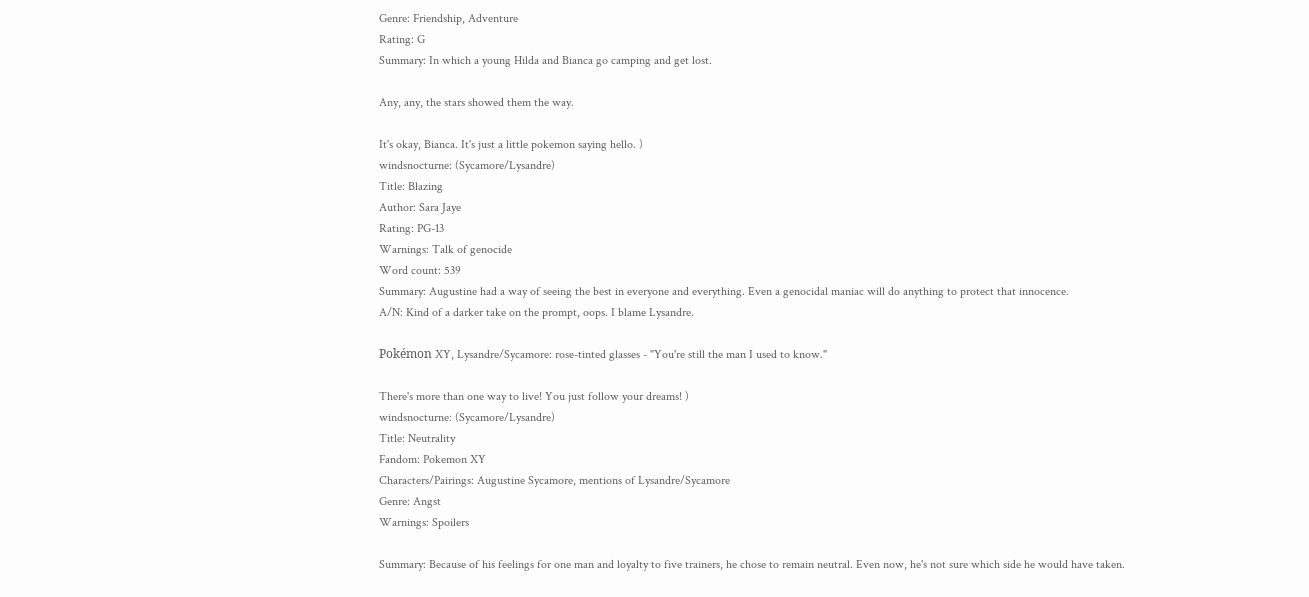Genre: Friendship, Adventure
Rating: G
Summary: In which a young Hilda and Bianca go camping and get lost.

Any, any, the stars showed them the way.

It's okay, Bianca. It's just a little pokemon saying hello. )
windsnocturne: (Sycamore/Lysandre)
Title: Blazing
Author: Sara Jaye
Rating: PG-13
Warnings: Talk of genocide
Word count: 539
Summary: Augustine had a way of seeing the best in everyone and everything. Even a genocidal maniac will do anything to protect that innocence.
A/N: Kind of a darker take on the prompt, oops. I blame Lysandre.

Pokémon XY, Lysandre/Sycamore: rose-tinted glasses - "You're still the man I used to know."

There's more than one way to live! You just follow your dreams! )
windsnocturne: (Sycamore/Lysandre)
Title: Neutrality
Fandom: Pokemon XY
Characters/Pairings: Augustine Sycamore, mentions of Lysandre/Sycamore
Genre: Angst
Warnings: Spoilers

Summary: Because of his feelings for one man and loyalty to five trainers, he chose to remain neutral. Even now, he's not sure which side he would have taken.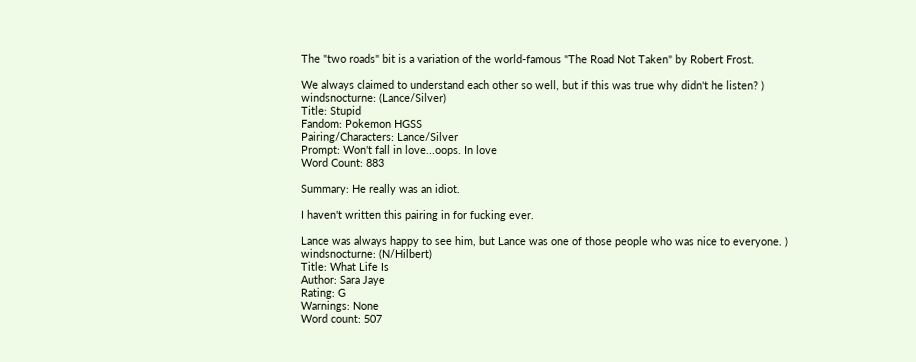The "two roads" bit is a variation of the world-famous "The Road Not Taken" by Robert Frost.

We always claimed to understand each other so well, but if this was true why didn't he listen? )
windsnocturne: (Lance/Silver)
Title: Stupid
Fandom: Pokemon HGSS
Pairing/Characters: Lance/Silver
Prompt: Won't fall in love...oops. In love
Word Count: 883

Summary: He really was an idiot.

I haven't written this pairing in for fucking ever.

Lance was always happy to see him, but Lance was one of those people who was nice to everyone. )
windsnocturne: (N/Hilbert)
Title: What Life Is
Author: Sara Jaye
Rating: G
Warnings: None
Word count: 507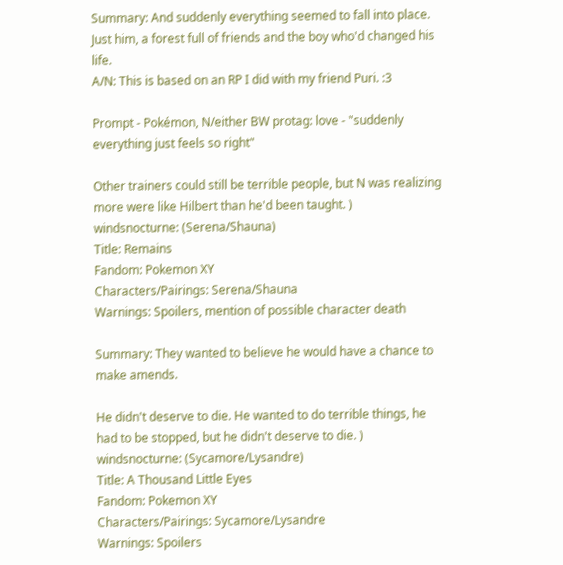Summary: And suddenly everything seemed to fall into place. Just him, a forest full of friends and the boy who'd changed his life.
A/N: This is based on an RP I did with my friend Puri. :3

Prompt - Pokémon, N/either BW protag: love - "suddenly everything just feels so right"

Other trainers could still be terrible people, but N was realizing more were like Hilbert than he'd been taught. )
windsnocturne: (Serena/Shauna)
Title: Remains
Fandom: Pokemon XY
Characters/Pairings: Serena/Shauna
Warnings: Spoilers, mention of possible character death

Summary: They wanted to believe he would have a chance to make amends.

He didn't deserve to die. He wanted to do terrible things, he had to be stopped, but he didn't deserve to die. )
windsnocturne: (Sycamore/Lysandre)
Title: A Thousand Little Eyes
Fandom: Pokemon XY
Characters/Pairings: Sycamore/Lysandre
Warnings: Spoilers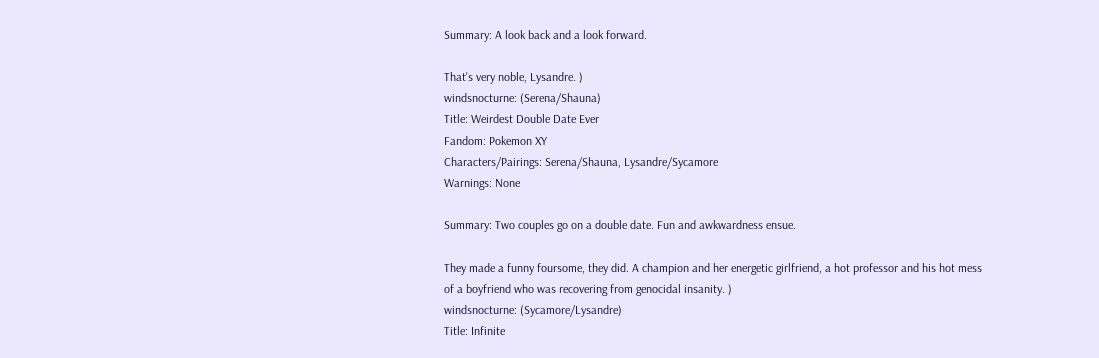Summary: A look back and a look forward.

That's very noble, Lysandre. )
windsnocturne: (Serena/Shauna)
Title: Weirdest Double Date Ever
Fandom: Pokemon XY
Characters/Pairings: Serena/Shauna, Lysandre/Sycamore
Warnings: None

Summary: Two couples go on a double date. Fun and awkwardness ensue.

They made a funny foursome, they did. A champion and her energetic girlfriend, a hot professor and his hot mess of a boyfriend who was recovering from genocidal insanity. )
windsnocturne: (Sycamore/Lysandre)
Title: Infinite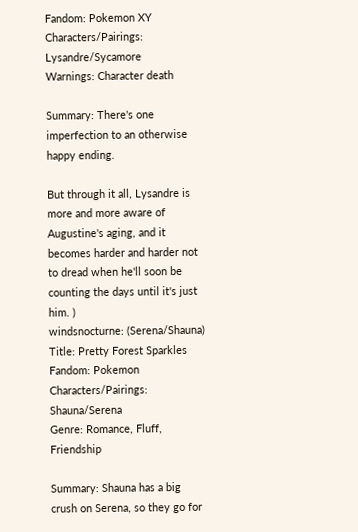Fandom: Pokemon XY
Characters/Pairings: Lysandre/Sycamore
Warnings: Character death

Summary: There's one imperfection to an otherwise happy ending.

But through it all, Lysandre is more and more aware of Augustine's aging, and it becomes harder and harder not to dread when he'll soon be counting the days until it's just him. )
windsnocturne: (Serena/Shauna)
Title: Pretty Forest Sparkles
Fandom: Pokemon
Characters/Pairings: Shauna/Serena
Genre: Romance, Fluff, Friendship

Summary: Shauna has a big crush on Serena, so they go for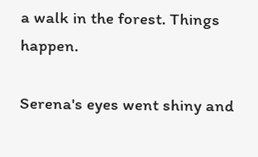a walk in the forest. Things happen.

Serena's eyes went shiny and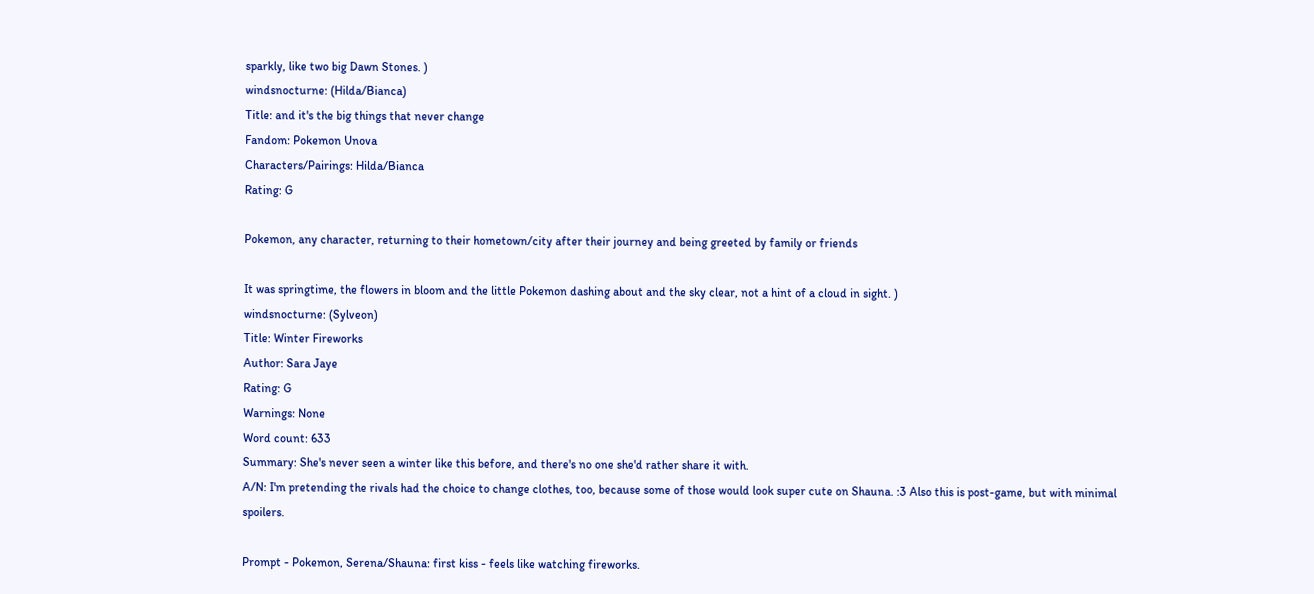sparkly, like two big Dawn Stones. )
windsnocturne: (Hilda/Bianca)
Title: and it's the big things that never change
Fandom: Pokemon Unova
Characters/Pairings: Hilda/Bianca
Rating: G

Pokemon, any character, returning to their hometown/city after their journey and being greeted by family or friends

It was springtime, the flowers in bloom and the little Pokemon dashing about and the sky clear, not a hint of a cloud in sight. )
windsnocturne: (Sylveon)
Title: Winter Fireworks
Author: Sara Jaye
Rating: G
Warnings: None
Word count: 633
Summary: She's never seen a winter like this before, and there's no one she'd rather share it with.
A/N: I'm pretending the rivals had the choice to change clothes, too, because some of those would look super cute on Shauna. :3 Also this is post-game, but with minimal spoilers.

Prompt - Pokemon, Serena/Shauna: first kiss - feels like watching fireworks.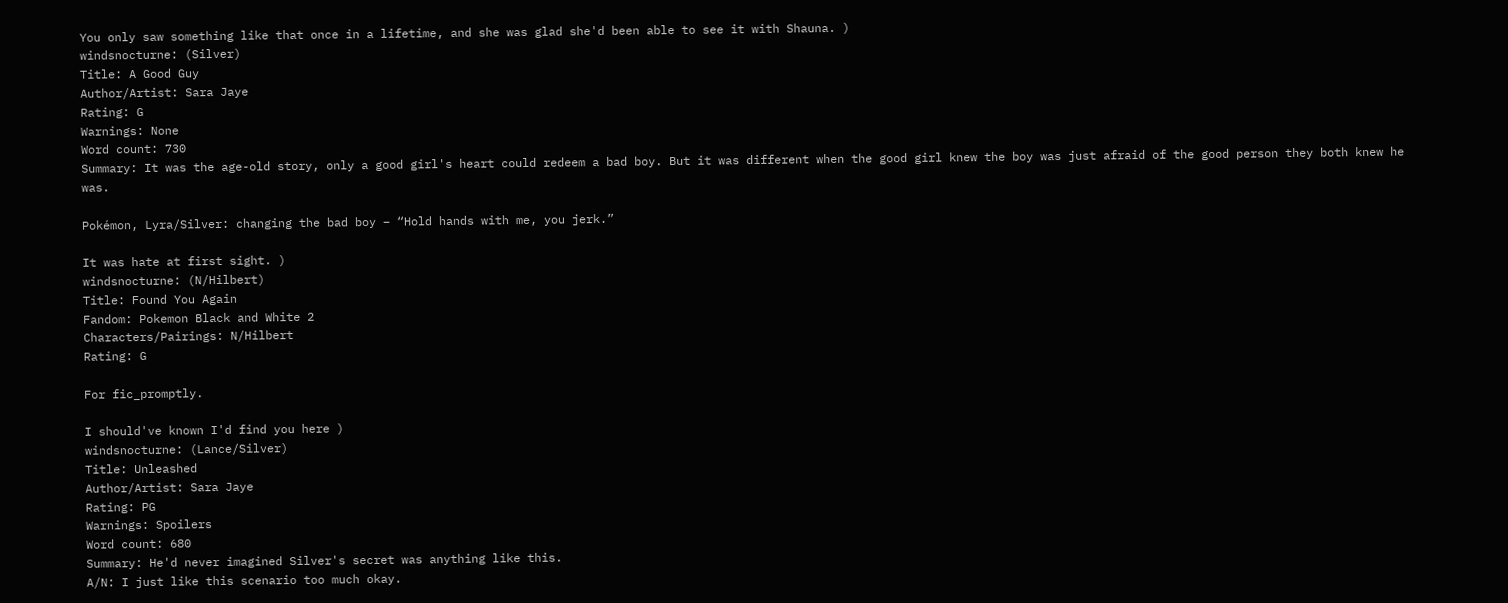You only saw something like that once in a lifetime, and she was glad she'd been able to see it with Shauna. )
windsnocturne: (Silver)
Title: A Good Guy
Author/Artist: Sara Jaye
Rating: G
Warnings: None
Word count: 730
Summary: It was the age-old story, only a good girl's heart could redeem a bad boy. But it was different when the good girl knew the boy was just afraid of the good person they both knew he was.

Pokémon, Lyra/Silver: changing the bad boy – “Hold hands with me, you jerk.”

It was hate at first sight. )
windsnocturne: (N/Hilbert)
Title: Found You Again
Fandom: Pokemon Black and White 2
Characters/Pairings: N/Hilbert
Rating: G

For fic_promptly.

I should've known I'd find you here )
windsnocturne: (Lance/Silver)
Title: Unleashed
Author/Artist: Sara Jaye
Rating: PG
Warnings: Spoilers
Word count: 680
Summary: He'd never imagined Silver's secret was anything like this.
A/N: I just like this scenario too much okay.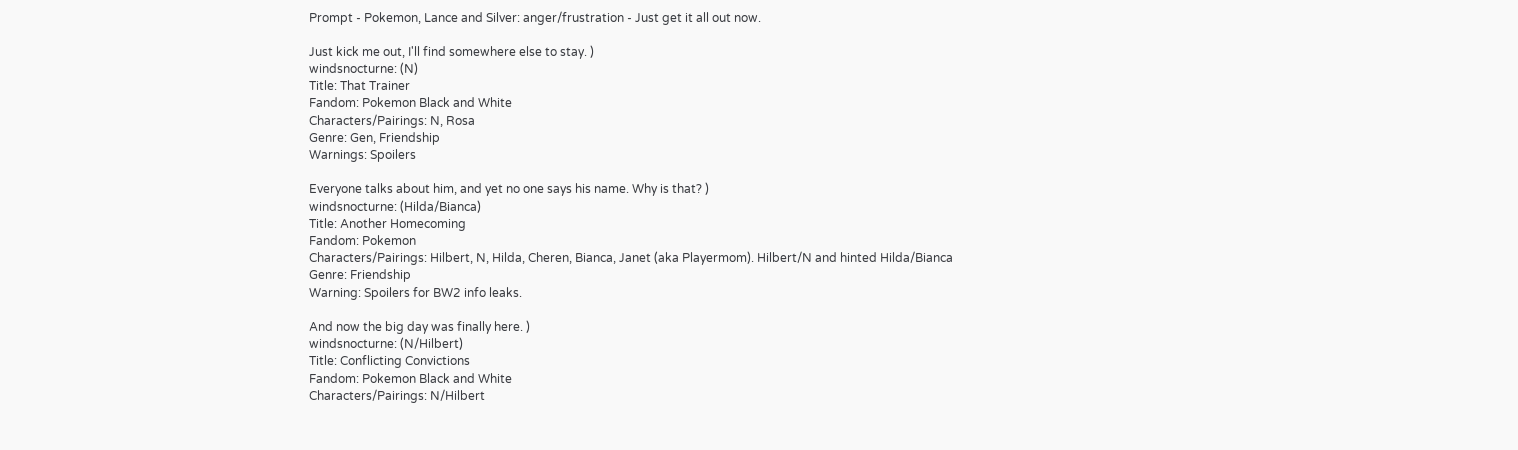Prompt - Pokemon, Lance and Silver: anger/frustration - Just get it all out now.

Just kick me out, I'll find somewhere else to stay. )
windsnocturne: (N)
Title: That Trainer
Fandom: Pokemon Black and White
Characters/Pairings: N, Rosa
Genre: Gen, Friendship
Warnings: Spoilers

Everyone talks about him, and yet no one says his name. Why is that? )
windsnocturne: (Hilda/Bianca)
Title: Another Homecoming
Fandom: Pokemon
Characters/Pairings: Hilbert, N, Hilda, Cheren, Bianca, Janet (aka Playermom). Hilbert/N and hinted Hilda/Bianca
Genre: Friendship
Warning: Spoilers for BW2 info leaks.

And now the big day was finally here. )
windsnocturne: (N/Hilbert)
Title: Conflicting Convictions
Fandom: Pokemon Black and White
Characters/Pairings: N/Hilbert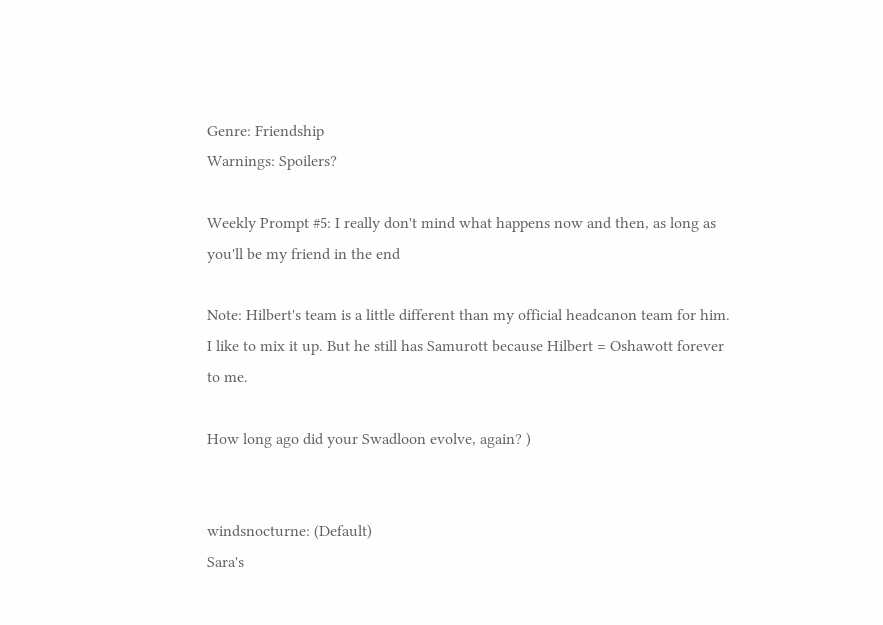Genre: Friendship
Warnings: Spoilers?

Weekly Prompt #5: I really don't mind what happens now and then, as long as you'll be my friend in the end

Note: Hilbert's team is a little different than my official headcanon team for him. I like to mix it up. But he still has Samurott because Hilbert = Oshawott forever to me.

How long ago did your Swadloon evolve, again? )


windsnocturne: (Default)
Sara's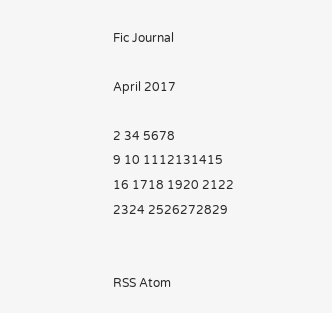Fic Journal

April 2017

2 34 5678
9 10 1112131415
16 1718 1920 2122
2324 2526272829


RSS Atom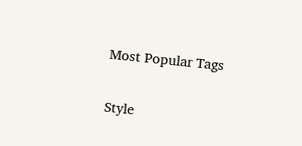Most Popular Tags

Style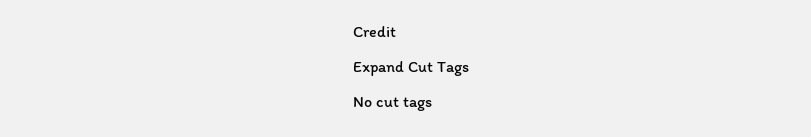Credit

Expand Cut Tags

No cut tags